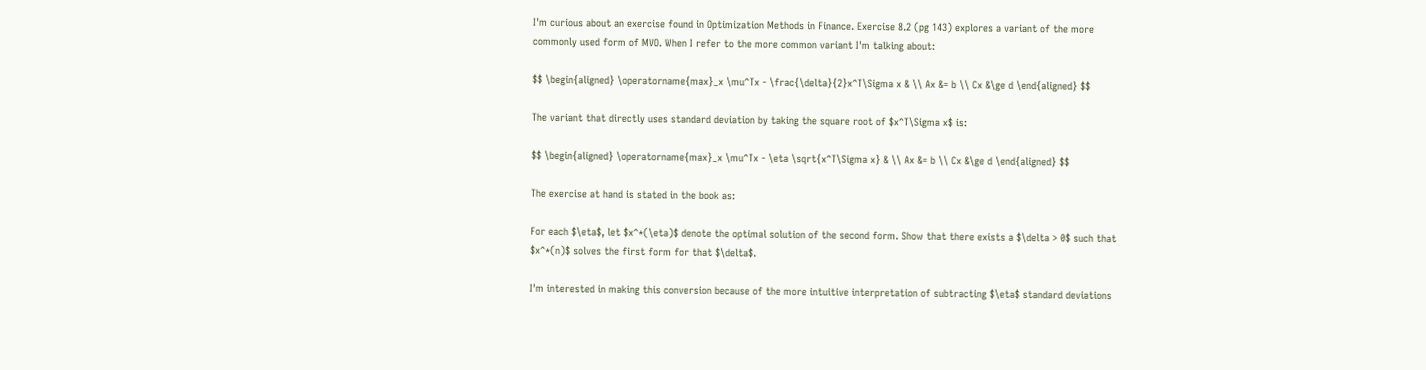I'm curious about an exercise found in Optimization Methods in Finance. Exercise 8.2 (pg 143) explores a variant of the more commonly used form of MVO. When I refer to the more common variant I'm talking about:

$$ \begin{aligned} \operatorname{max}_x \mu^Tx - \frac{\delta}{2}x^T\Sigma x & \\ Ax &= b \\ Cx &\ge d \end{aligned} $$

The variant that directly uses standard deviation by taking the square root of $x^T\Sigma x$ is:

$$ \begin{aligned} \operatorname{max}_x \mu^Tx - \eta \sqrt{x^T\Sigma x} & \\ Ax &= b \\ Cx &\ge d \end{aligned} $$

The exercise at hand is stated in the book as:

For each $\eta$, let $x^*(\eta)$ denote the optimal solution of the second form. Show that there exists a $\delta > 0$ such that $x^*(n)$ solves the first form for that $\delta$.

I'm interested in making this conversion because of the more intuitive interpretation of subtracting $\eta$ standard deviations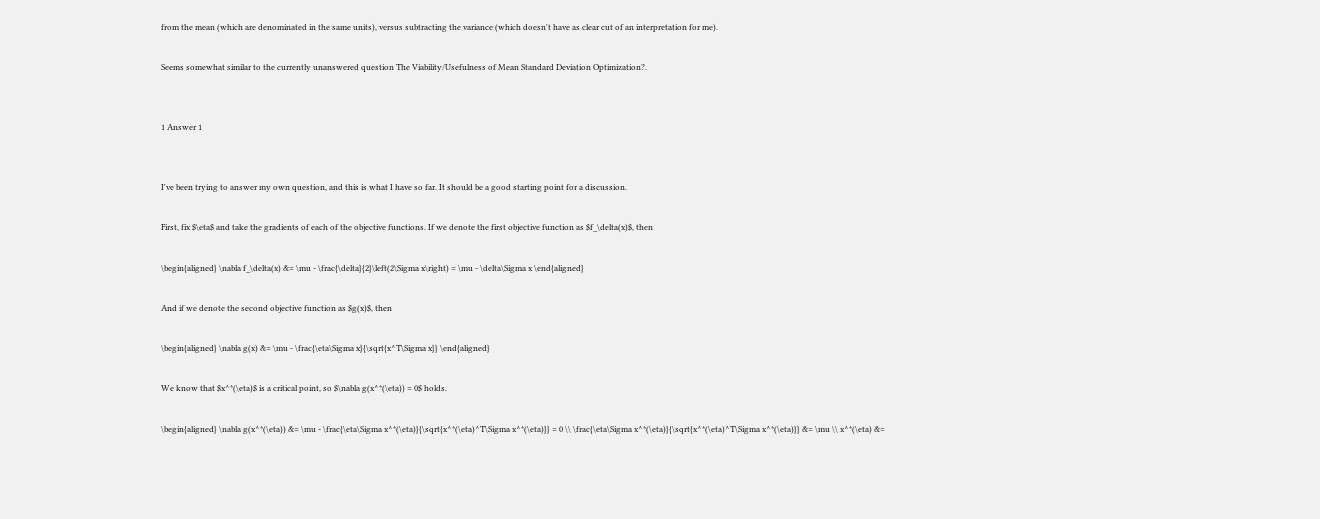from the mean (which are denominated in the same units), versus subtracting the variance (which doesn't have as clear cut of an interpretation for me).

Seems somewhat similar to the currently unanswered question The Viability/Usefulness of Mean Standard Deviation Optimization?.


1 Answer 1


I've been trying to answer my own question, and this is what I have so far. It should be a good starting point for a discussion.

First, fix $\eta$ and take the gradients of each of the objective functions. If we denote the first objective function as $f_\delta(x)$, then

\begin{aligned} \nabla f_\delta(x) &= \mu - \frac{\delta}{2}\left(2\Sigma x\right) = \mu - \delta\Sigma x \end{aligned}

And if we denote the second objective function as $g(x)$, then

\begin{aligned} \nabla g(x) &= \mu - \frac{\eta\Sigma x}{\sqrt{x^T\Sigma x}} \end{aligned}

We know that $x^*(\eta)$ is a critical point, so $\nabla g(x^*(\eta)) = 0$ holds.

\begin{aligned} \nabla g(x^*(\eta)) &= \mu - \frac{\eta\Sigma x^*(\eta)}{\sqrt{x^*(\eta)^T\Sigma x^*(\eta)}} = 0 \\ \frac{\eta\Sigma x^*(\eta)}{\sqrt{x^*(\eta)^T\Sigma x^*(\eta)}} &= \mu \\ x^*(\eta) &=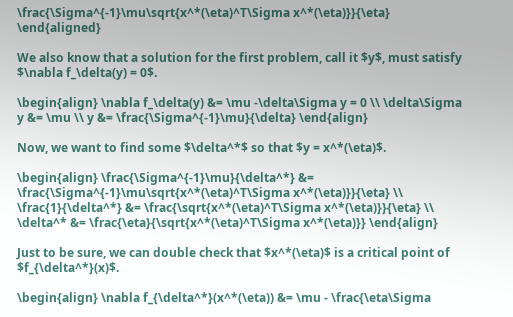\frac{\Sigma^{-1}\mu\sqrt{x^*(\eta)^T\Sigma x^*(\eta)}}{\eta} \end{aligned}

We also know that a solution for the first problem, call it $y$, must satisfy $\nabla f_\delta(y) = 0$.

\begin{align} \nabla f_\delta(y) &= \mu -\delta\Sigma y = 0 \\ \delta\Sigma y &= \mu \\ y &= \frac{\Sigma^{-1}\mu}{\delta} \end{align}

Now, we want to find some $\delta^*$ so that $y = x^*(\eta)$.

\begin{align} \frac{\Sigma^{-1}\mu}{\delta^*} &= \frac{\Sigma^{-1}\mu\sqrt{x^*(\eta)^T\Sigma x^*(\eta)}}{\eta} \\ \frac{1}{\delta^*} &= \frac{\sqrt{x^*(\eta)^T\Sigma x^*(\eta)}}{\eta} \\ \delta^* &= \frac{\eta}{\sqrt{x^*(\eta)^T\Sigma x^*(\eta)}} \end{align}

Just to be sure, we can double check that $x^*(\eta)$ is a critical point of $f_{\delta^*}(x)$.

\begin{align} \nabla f_{\delta^*}(x^*(\eta)) &= \mu - \frac{\eta\Sigma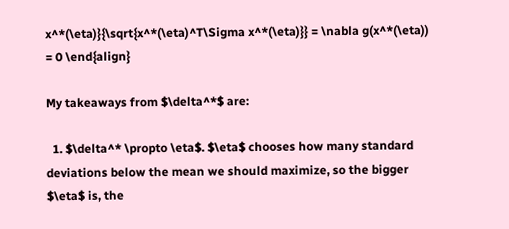x^*(\eta)}{\sqrt{x^*(\eta)^T\Sigma x^*(\eta)}} = \nabla g(x^*(\eta)) = 0 \end{align}

My takeaways from $\delta^*$ are:

  1. $\delta^* \propto \eta$. $\eta$ chooses how many standard deviations below the mean we should maximize, so the bigger $\eta$ is, the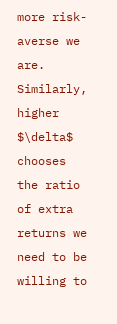more risk-averse we are. Similarly, higher $\delta$ chooses the ratio of extra returns we need to be willing to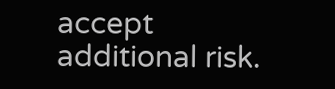accept additional risk.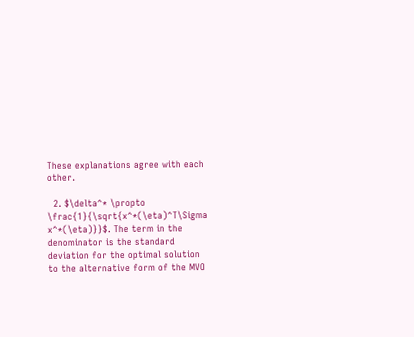These explanations agree with each other.

  2. $\delta^* \propto \frac{1}{\sqrt{x^*(\eta)^T\Sigma x^*(\eta)}}$. The term in the denominator is the standard deviation for the optimal solution to the alternative form of the MVO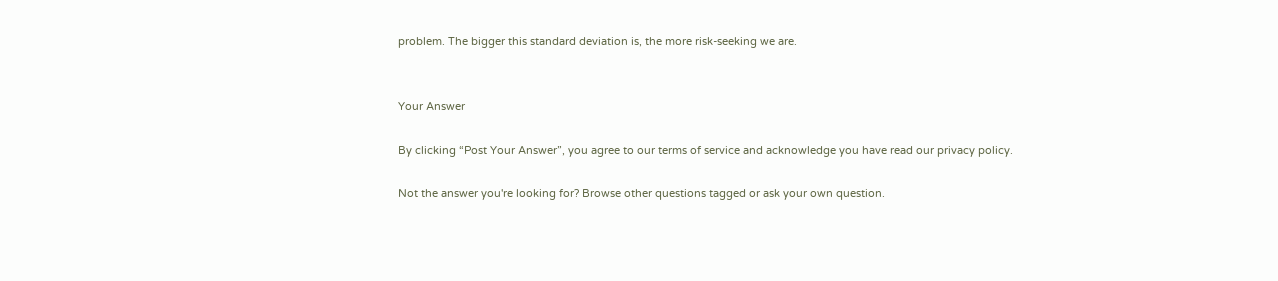problem. The bigger this standard deviation is, the more risk-seeking we are.


Your Answer

By clicking “Post Your Answer”, you agree to our terms of service and acknowledge you have read our privacy policy.

Not the answer you're looking for? Browse other questions tagged or ask your own question.